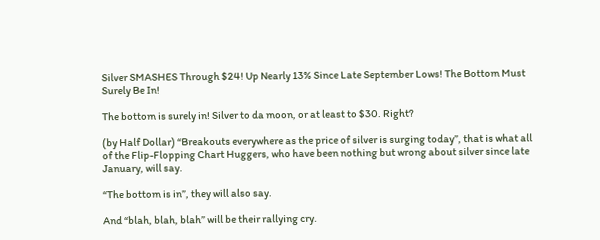Silver SMASHES Through $24! Up Nearly 13% Since Late September Lows! The Bottom Must Surely Be In!

The bottom is surely in! Silver to da moon, or at least to $30. Right?

(by Half Dollar) “Breakouts everywhere as the price of silver is surging today”, that is what all of the Flip-Flopping Chart Huggers, who have been nothing but wrong about silver since late January, will say.

“The bottom is in”, they will also say.

And “blah, blah, blah” will be their rallying cry.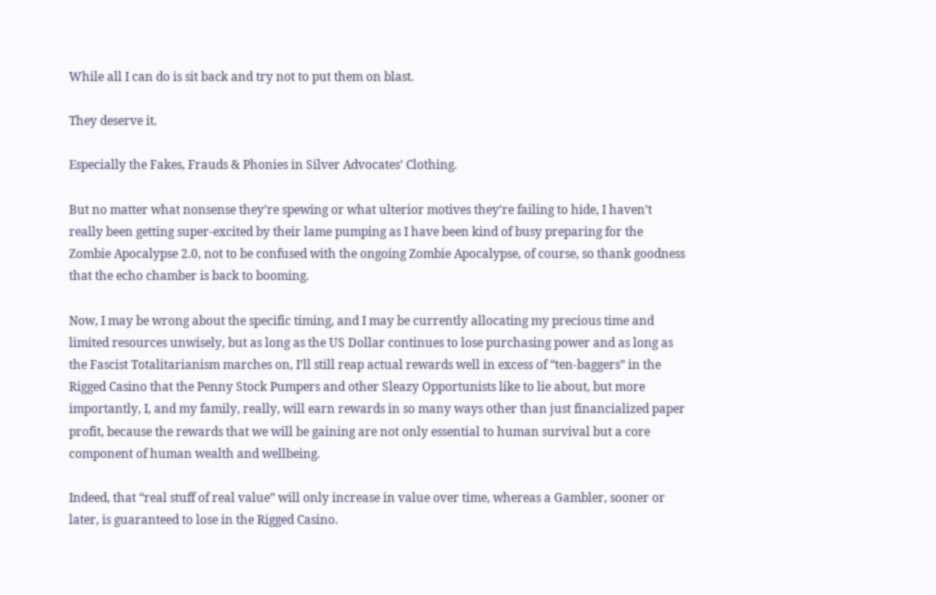While all I can do is sit back and try not to put them on blast.

They deserve it.

Especially the Fakes, Frauds & Phonies in Silver Advocates’ Clothing.

But no matter what nonsense they’re spewing or what ulterior motives they’re failing to hide, I haven’t really been getting super-excited by their lame pumping as I have been kind of busy preparing for the Zombie Apocalypse 2.0, not to be confused with the ongoing Zombie Apocalypse, of course, so thank goodness that the echo chamber is back to booming.

Now, I may be wrong about the specific timing, and I may be currently allocating my precious time and limited resources unwisely, but as long as the US Dollar continues to lose purchasing power and as long as the Fascist Totalitarianism marches on, I’ll still reap actual rewards well in excess of “ten-baggers” in the Rigged Casino that the Penny Stock Pumpers and other Sleazy Opportunists like to lie about, but more importantly, I, and my family, really, will earn rewards in so many ways other than just financialized paper profit, because the rewards that we will be gaining are not only essential to human survival but a core component of human wealth and wellbeing.

Indeed, that “real stuff of real value” will only increase in value over time, whereas a Gambler, sooner or later, is guaranteed to lose in the Rigged Casino.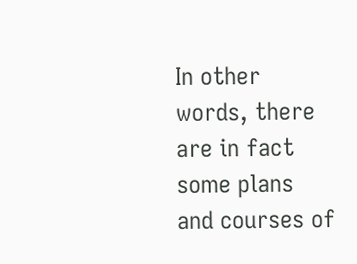In other words, there are in fact some plans and courses of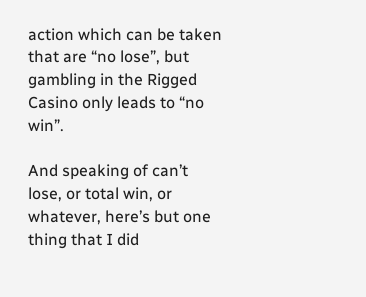action which can be taken that are “no lose”, but gambling in the Rigged Casino only leads to “no win”.

And speaking of can’t lose, or total win, or whatever, here’s but one thing that I did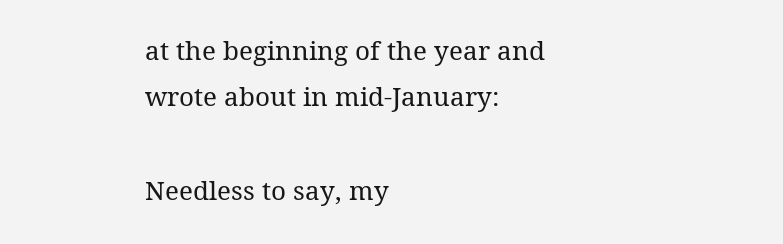at the beginning of the year and wrote about in mid-January:

Needless to say, my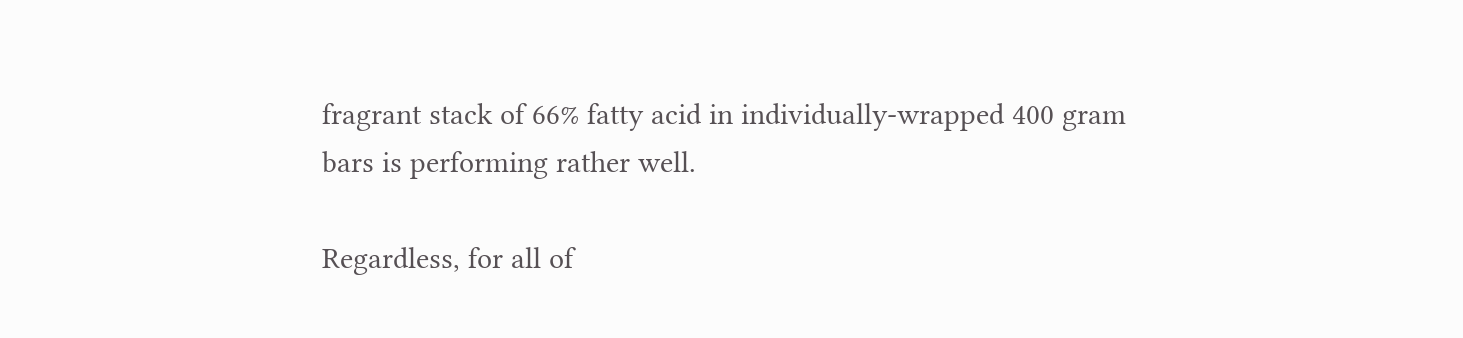fragrant stack of 66% fatty acid in individually-wrapped 400 gram bars is performing rather well.

Regardless, for all of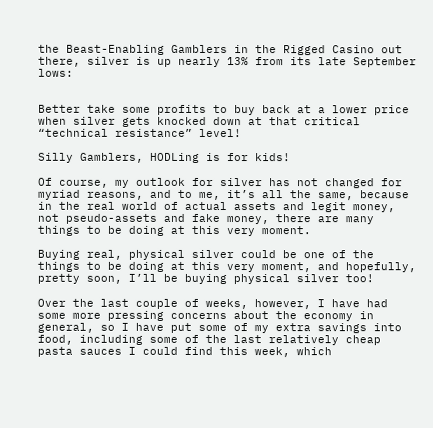the Beast-Enabling Gamblers in the Rigged Casino out there, silver is up nearly 13% from its late September lows:


Better take some profits to buy back at a lower price when silver gets knocked down at that critical “technical resistance” level!

Silly Gamblers, HODLing is for kids!

Of course, my outlook for silver has not changed for myriad reasons, and to me, it’s all the same, because in the real world of actual assets and legit money, not pseudo-assets and fake money, there are many things to be doing at this very moment.

Buying real, physical silver could be one of the things to be doing at this very moment, and hopefully, pretty soon, I’ll be buying physical silver too!

Over the last couple of weeks, however, I have had some more pressing concerns about the economy in general, so I have put some of my extra savings into food, including some of the last relatively cheap pasta sauces I could find this week, which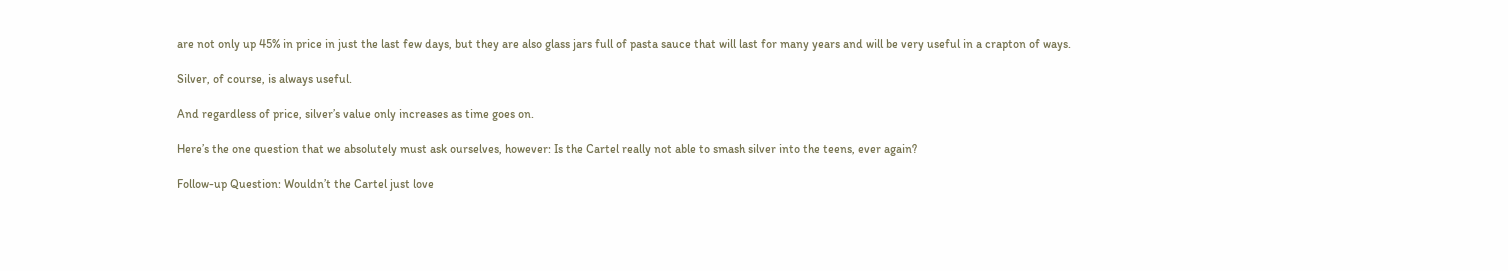are not only up 45% in price in just the last few days, but they are also glass jars full of pasta sauce that will last for many years and will be very useful in a crapton of ways.

Silver, of course, is always useful.

And regardless of price, silver’s value only increases as time goes on.

Here’s the one question that we absolutely must ask ourselves, however: Is the Cartel really not able to smash silver into the teens, ever again?

Follow-up Question: Wouldn’t the Cartel just love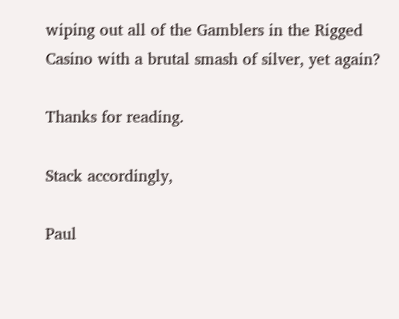wiping out all of the Gamblers in the Rigged Casino with a brutal smash of silver, yet again?

Thanks for reading.

Stack accordingly,

Paul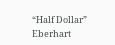“Half Dollar” Eberhart